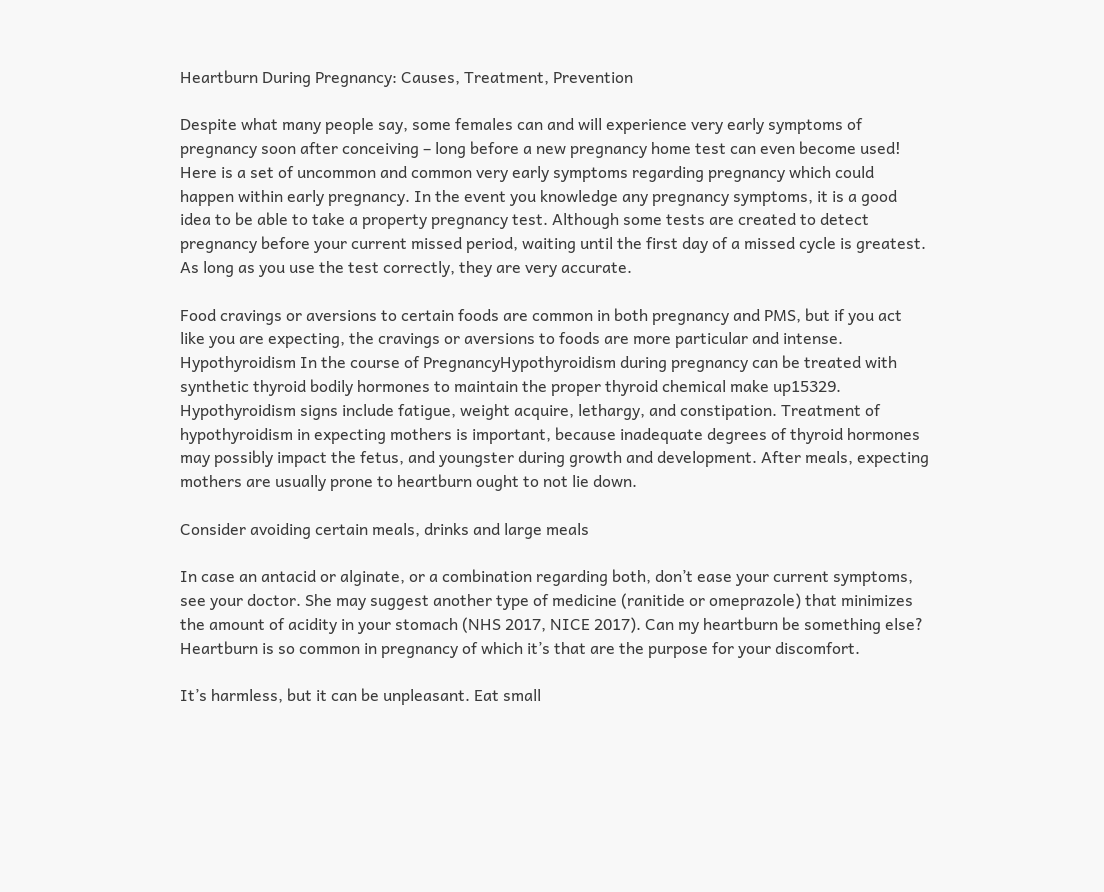Heartburn During Pregnancy: Causes, Treatment, Prevention

Despite what many people say, some females can and will experience very early symptoms of pregnancy soon after conceiving – long before a new pregnancy home test can even become used! Here is a set of uncommon and common very early symptoms regarding pregnancy which could happen within early pregnancy. In the event you knowledge any pregnancy symptoms, it is a good idea to be able to take a property pregnancy test. Although some tests are created to detect pregnancy before your current missed period, waiting until the first day of a missed cycle is greatest. As long as you use the test correctly, they are very accurate.

Food cravings or aversions to certain foods are common in both pregnancy and PMS, but if you act like you are expecting, the cravings or aversions to foods are more particular and intense. Hypothyroidism In the course of PregnancyHypothyroidism during pregnancy can be treated with synthetic thyroid bodily hormones to maintain the proper thyroid chemical make up15329. Hypothyroidism signs include fatigue, weight acquire, lethargy, and constipation. Treatment of hypothyroidism in expecting mothers is important, because inadequate degrees of thyroid hormones may possibly impact the fetus, and youngster during growth and development. After meals, expecting mothers are usually prone to heartburn ought to not lie down.

Consider avoiding certain meals, drinks and large meals

In case an antacid or alginate, or a combination regarding both, don’t ease your current symptoms, see your doctor. She may suggest another type of medicine (ranitide or omeprazole) that minimizes the amount of acidity in your stomach (NHS 2017, NICE 2017). Can my heartburn be something else? Heartburn is so common in pregnancy of which it’s that are the purpose for your discomfort.

It’s harmless, but it can be unpleasant. Eat small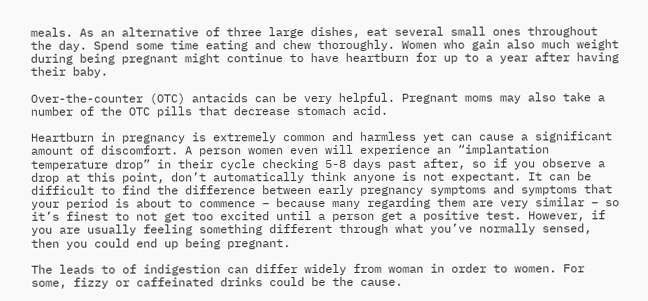meals. As an alternative of three large dishes, eat several small ones throughout the day. Spend some time eating and chew thoroughly. Women who gain also much weight during being pregnant might continue to have heartburn for up to a year after having their baby.

Over-the-counter (OTC) antacids can be very helpful. Pregnant moms may also take a number of the OTC pills that decrease stomach acid.

Heartburn in pregnancy is extremely common and harmless yet can cause a significant amount of discomfort. A person women even will experience an “implantation temperature drop” in their cycle checking 5-8 days past after, so if you observe a drop at this point, don’t automatically think anyone is not expectant. It can be difficult to find the difference between early pregnancy symptoms and symptoms that your period is about to commence – because many regarding them are very similar – so it’s finest to not get too excited until a person get a positive test. However, if you are usually feeling something different through what you’ve normally sensed, then you could end up being pregnant.

The leads to of indigestion can differ widely from woman in order to women. For some, fizzy or caffeinated drinks could be the cause.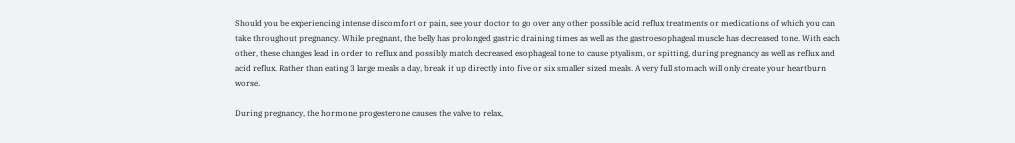Should you be experiencing intense discomfort or pain, see your doctor to go over any other possible acid reflux treatments or medications of which you can take throughout pregnancy. While pregnant, the belly has prolonged gastric draining times as well as the gastroesophageal muscle has decreased tone. With each other, these changes lead in order to reflux and possibly match decreased esophageal tone to cause ptyalism, or spitting, during pregnancy as well as reflux and acid reflux. Rather than eating 3 large meals a day, break it up directly into five or six smaller sized meals. A very full stomach will only create your heartburn worse.

During pregnancy, the hormone progesterone causes the valve to relax,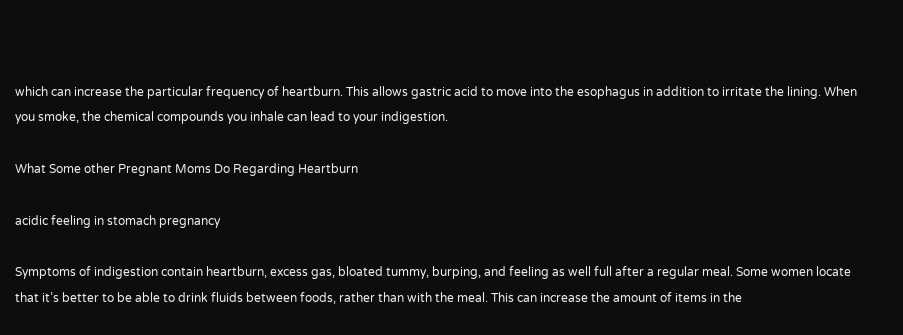which can increase the particular frequency of heartburn. This allows gastric acid to move into the esophagus in addition to irritate the lining. When you smoke, the chemical compounds you inhale can lead to your indigestion.

What Some other Pregnant Moms Do Regarding Heartburn

acidic feeling in stomach pregnancy

Symptoms of indigestion contain heartburn, excess gas, bloated tummy, burping, and feeling as well full after a regular meal. Some women locate that it’s better to be able to drink fluids between foods, rather than with the meal. This can increase the amount of items in the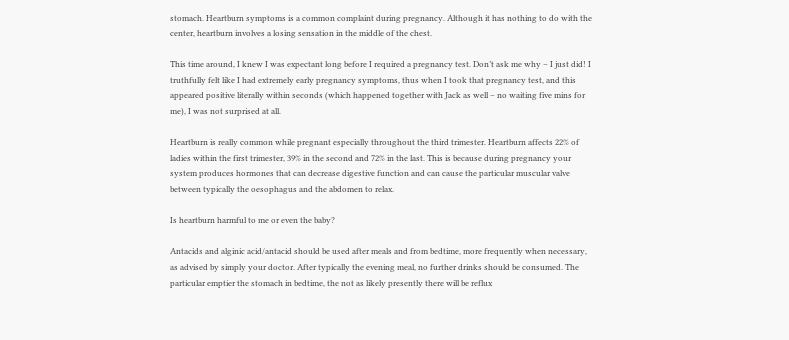stomach. Heartburn symptoms is a common complaint during pregnancy. Although it has nothing to do with the center, heartburn involves a losing sensation in the middle of the chest.

This time around, I knew I was expectant long before I required a pregnancy test. Don’t ask me why – I just did! I truthfully felt like I had extremely early pregnancy symptoms, thus when I took that pregnancy test, and this appeared positive literally within seconds (which happened together with Jack as well – no waiting five mins for me), I was not surprised at all.

Heartburn is really common while pregnant especially throughout the third trimester. Heartburn affects 22% of ladies within the first trimester, 39% in the second and 72% in the last. This is because during pregnancy your system produces hormones that can decrease digestive function and can cause the particular muscular valve between typically the oesophagus and the abdomen to relax.

Is heartburn harmful to me or even the baby?

Antacids and alginic acid/antacid should be used after meals and from bedtime, more frequently when necessary, as advised by simply your doctor. After typically the evening meal, no further drinks should be consumed. The particular emptier the stomach in bedtime, the not as likely presently there will be reflux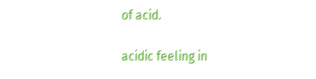of acid.

acidic feeling in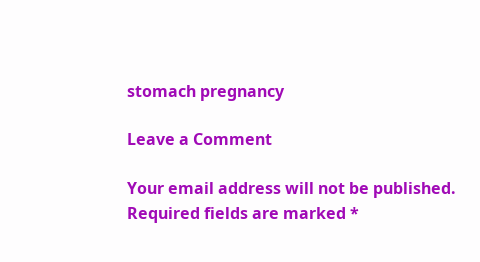stomach pregnancy

Leave a Comment

Your email address will not be published. Required fields are marked *